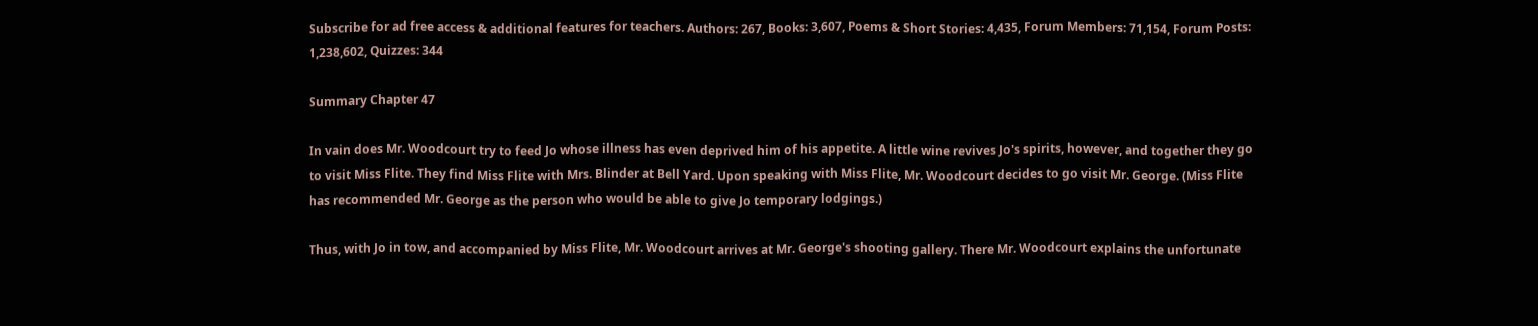Subscribe for ad free access & additional features for teachers. Authors: 267, Books: 3,607, Poems & Short Stories: 4,435, Forum Members: 71,154, Forum Posts: 1,238,602, Quizzes: 344

Summary Chapter 47

In vain does Mr. Woodcourt try to feed Jo whose illness has even deprived him of his appetite. A little wine revives Jo's spirits, however, and together they go to visit Miss Flite. They find Miss Flite with Mrs. Blinder at Bell Yard. Upon speaking with Miss Flite, Mr. Woodcourt decides to go visit Mr. George. (Miss Flite has recommended Mr. George as the person who would be able to give Jo temporary lodgings.)

Thus, with Jo in tow, and accompanied by Miss Flite, Mr. Woodcourt arrives at Mr. George's shooting gallery. There Mr. Woodcourt explains the unfortunate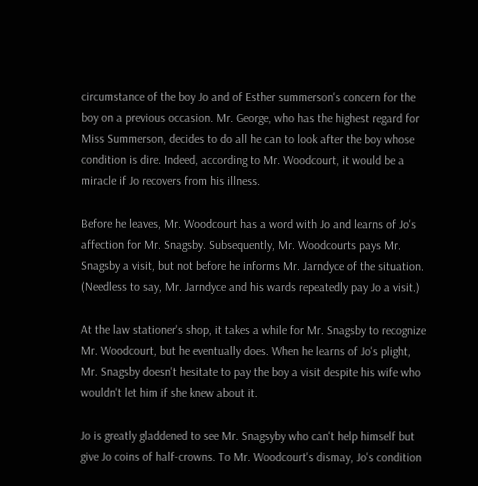circumstance of the boy Jo and of Esther summerson's concern for the boy on a previous occasion. Mr. George, who has the highest regard for Miss Summerson, decides to do all he can to look after the boy whose condition is dire. Indeed, according to Mr. Woodcourt, it would be a miracle if Jo recovers from his illness.

Before he leaves, Mr. Woodcourt has a word with Jo and learns of Jo's affection for Mr. Snagsby. Subsequently, Mr. Woodcourts pays Mr. Snagsby a visit, but not before he informs Mr. Jarndyce of the situation. (Needless to say, Mr. Jarndyce and his wards repeatedly pay Jo a visit.)

At the law stationer's shop, it takes a while for Mr. Snagsby to recognize Mr. Woodcourt, but he eventually does. When he learns of Jo's plight, Mr. Snagsby doesn't hesitate to pay the boy a visit despite his wife who wouldn't let him if she knew about it.

Jo is greatly gladdened to see Mr. Snagsyby who can't help himself but give Jo coins of half-crowns. To Mr. Woodcourt's dismay, Jo's condition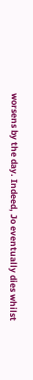worsens by the day. Indeed, Jo eventually dies whilst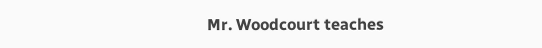Mr. Woodcourt teaches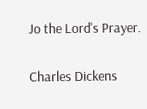Jo the Lord's Prayer.

Charles Dickens